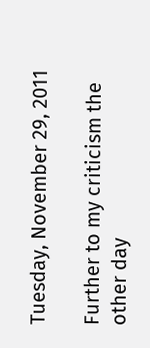Tuesday, November 29, 2011

Further to my criticism the other day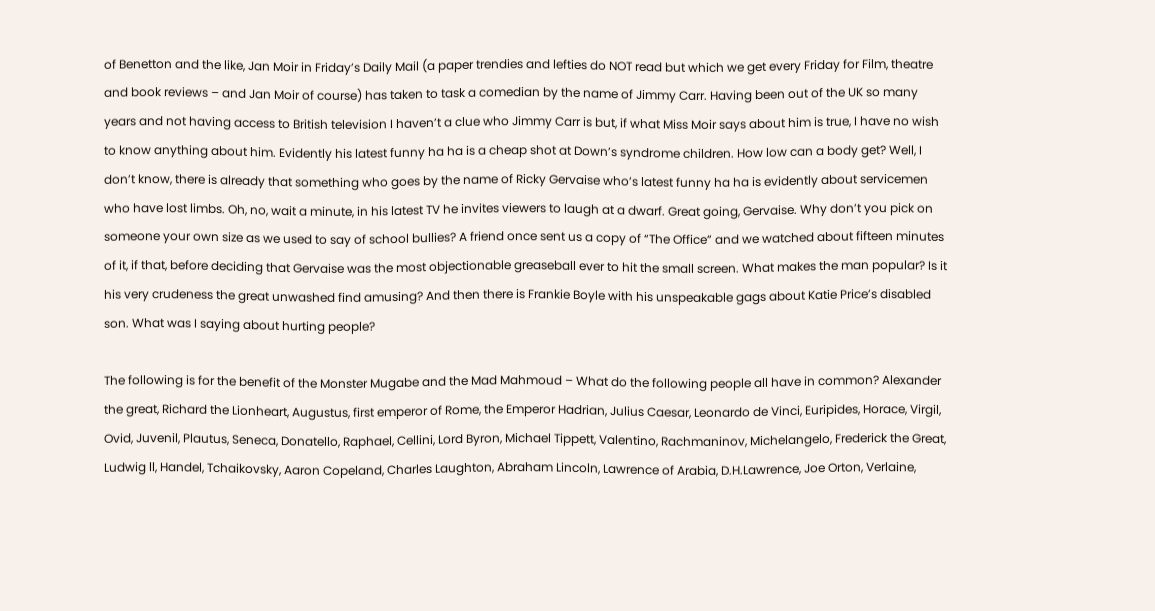of Benetton and the like, Jan Moir in Friday’s Daily Mail (a paper trendies and lefties do NOT read but which we get every Friday for Film, theatre and book reviews – and Jan Moir of course) has taken to task a comedian by the name of Jimmy Carr. Having been out of the UK so many years and not having access to British television I haven’t a clue who Jimmy Carr is but, if what Miss Moir says about him is true, I have no wish to know anything about him. Evidently his latest funny ha ha is a cheap shot at Down’s syndrome children. How low can a body get? Well, I don’t know, there is already that something who goes by the name of Ricky Gervaise who’s latest funny ha ha is evidently about servicemen who have lost limbs. Oh, no, wait a minute, in his latest TV he invites viewers to laugh at a dwarf. Great going, Gervaise. Why don’t you pick on someone your own size as we used to say of school bullies? A friend once sent us a copy of “The Office” and we watched about fifteen minutes of it, if that, before deciding that Gervaise was the most objectionable greaseball ever to hit the small screen. What makes the man popular? Is it his very crudeness the great unwashed find amusing? And then there is Frankie Boyle with his unspeakable gags about Katie Price’s disabled son. What was I saying about hurting people?

The following is for the benefit of the Monster Mugabe and the Mad Mahmoud – What do the following people all have in common? Alexander the great, Richard the Lionheart, Augustus, first emperor of Rome, the Emperor Hadrian, Julius Caesar, Leonardo de Vinci, Euripides, Horace, Virgil, Ovid, Juvenil, Plautus, Seneca, Donatello, Raphael, Cellini, Lord Byron, Michael Tippett, Valentino, Rachmaninov, Michelangelo, Frederick the Great, Ludwig ll, Handel, Tchaikovsky, Aaron Copeland, Charles Laughton, Abraham Lincoln, Lawrence of Arabia, D.H.Lawrence, Joe Orton, Verlaine,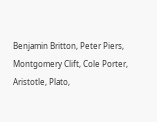Benjamin Britton, Peter Piers, Montgomery Clift, Cole Porter, Aristotle, Plato,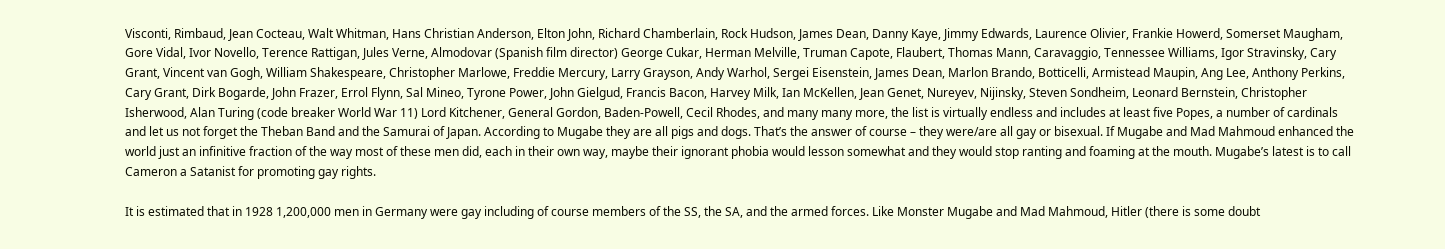Visconti, Rimbaud, Jean Cocteau, Walt Whitman, Hans Christian Anderson, Elton John, Richard Chamberlain, Rock Hudson, James Dean, Danny Kaye, Jimmy Edwards, Laurence Olivier, Frankie Howerd, Somerset Maugham, Gore Vidal, Ivor Novello, Terence Rattigan, Jules Verne, Almodovar (Spanish film director) George Cukar, Herman Melville, Truman Capote, Flaubert, Thomas Mann, Caravaggio, Tennessee Williams, Igor Stravinsky, Cary Grant, Vincent van Gogh, William Shakespeare, Christopher Marlowe, Freddie Mercury, Larry Grayson, Andy Warhol, Sergei Eisenstein, James Dean, Marlon Brando, Botticelli, Armistead Maupin, Ang Lee, Anthony Perkins, Cary Grant, Dirk Bogarde, John Frazer, Errol Flynn, Sal Mineo, Tyrone Power, John Gielgud, Francis Bacon, Harvey Milk, Ian McKellen, Jean Genet, Nureyev, Nijinsky, Steven Sondheim, Leonard Bernstein, Christopher Isherwood, Alan Turing (code breaker World War 11) Lord Kitchener, General Gordon, Baden-Powell, Cecil Rhodes, and many many more, the list is virtually endless and includes at least five Popes, a number of cardinals and let us not forget the Theban Band and the Samurai of Japan. According to Mugabe they are all pigs and dogs. That’s the answer of course – they were/are all gay or bisexual. If Mugabe and Mad Mahmoud enhanced the world just an infinitive fraction of the way most of these men did, each in their own way, maybe their ignorant phobia would lesson somewhat and they would stop ranting and foaming at the mouth. Mugabe’s latest is to call Cameron a Satanist for promoting gay rights.

It is estimated that in 1928 1,200,000 men in Germany were gay including of course members of the SS, the SA, and the armed forces. Like Monster Mugabe and Mad Mahmoud, Hitler (there is some doubt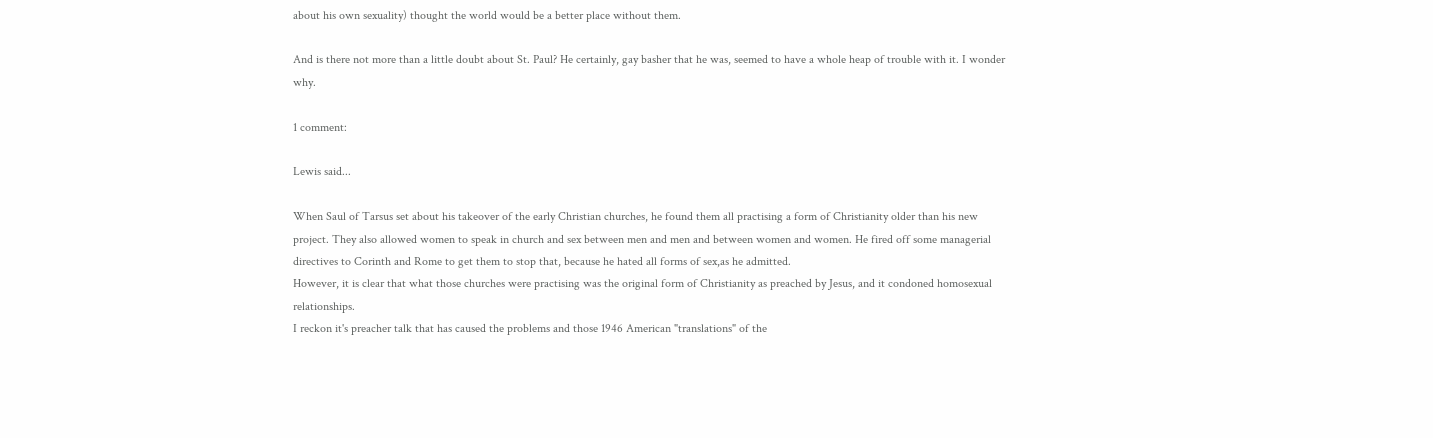about his own sexuality) thought the world would be a better place without them.

And is there not more than a little doubt about St. Paul? He certainly, gay basher that he was, seemed to have a whole heap of trouble with it. I wonder why.

1 comment:

Lewis said...

When Saul of Tarsus set about his takeover of the early Christian churches, he found them all practising a form of Christianity older than his new project. They also allowed women to speak in church and sex between men and men and between women and women. He fired off some managerial directives to Corinth and Rome to get them to stop that, because he hated all forms of sex,as he admitted.
However, it is clear that what those churches were practising was the original form of Christianity as preached by Jesus, and it condoned homosexual relationships.
I reckon it's preacher talk that has caused the problems and those 1946 American "translations" of the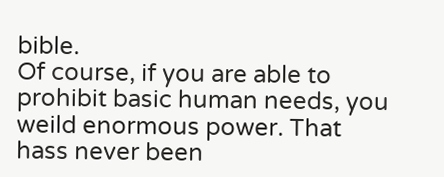bible.
Of course, if you are able to prohibit basic human needs, you weild enormous power. That hass never been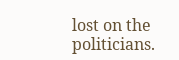lost on the politicians.